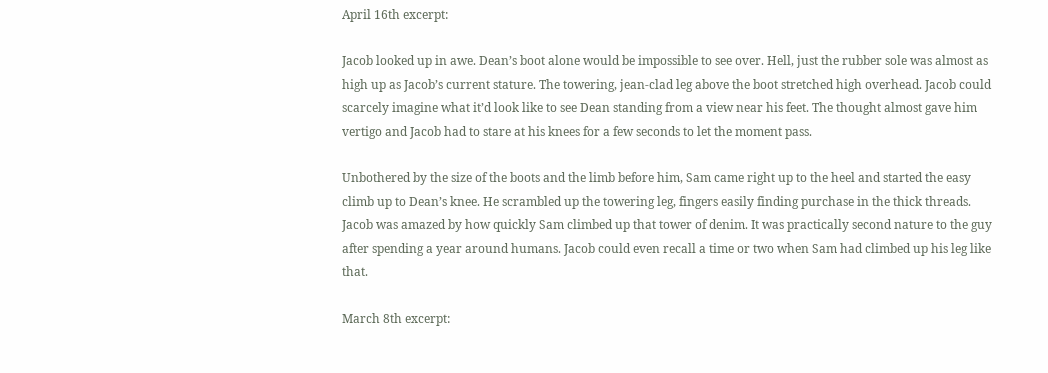April 16th excerpt:

Jacob looked up in awe. Dean’s boot alone would be impossible to see over. Hell, just the rubber sole was almost as high up as Jacob’s current stature. The towering, jean-clad leg above the boot stretched high overhead. Jacob could scarcely imagine what it’d look like to see Dean standing from a view near his feet. The thought almost gave him vertigo and Jacob had to stare at his knees for a few seconds to let the moment pass.

Unbothered by the size of the boots and the limb before him, Sam came right up to the heel and started the easy climb up to Dean’s knee. He scrambled up the towering leg, fingers easily finding purchase in the thick threads. Jacob was amazed by how quickly Sam climbed up that tower of denim. It was practically second nature to the guy after spending a year around humans. Jacob could even recall a time or two when Sam had climbed up his leg like that.

March 8th excerpt: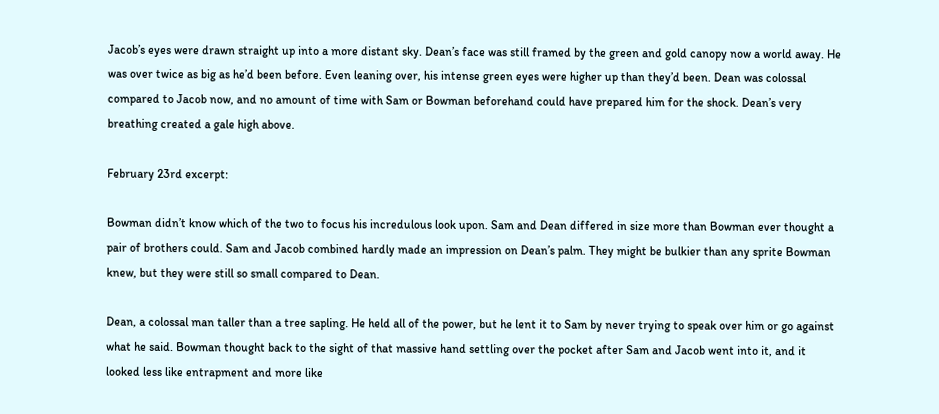Jacob’s eyes were drawn straight up into a more distant sky. Dean’s face was still framed by the green and gold canopy now a world away. He was over twice as big as he’d been before. Even leaning over, his intense green eyes were higher up than they’d been. Dean was colossal compared to Jacob now, and no amount of time with Sam or Bowman beforehand could have prepared him for the shock. Dean’s very breathing created a gale high above.

February 23rd excerpt:

Bowman didn’t know which of the two to focus his incredulous look upon. Sam and Dean differed in size more than Bowman ever thought a pair of brothers could. Sam and Jacob combined hardly made an impression on Dean’s palm. They might be bulkier than any sprite Bowman knew, but they were still so small compared to Dean.

Dean, a colossal man taller than a tree sapling. He held all of the power, but he lent it to Sam by never trying to speak over him or go against what he said. Bowman thought back to the sight of that massive hand settling over the pocket after Sam and Jacob went into it, and it looked less like entrapment and more like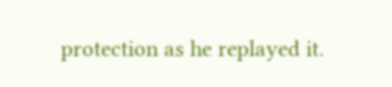protection as he replayed it.